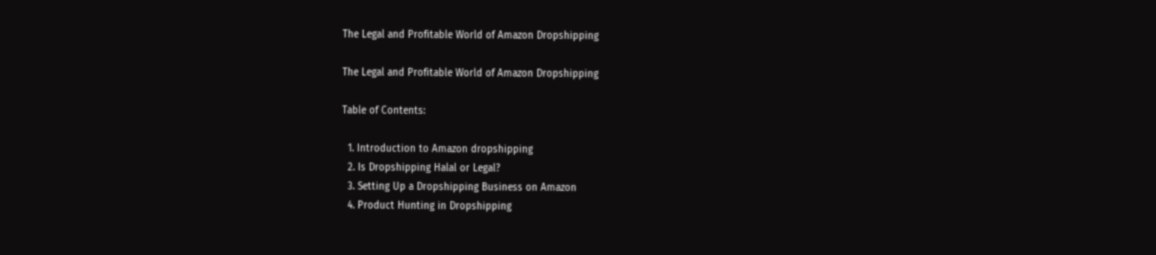The Legal and Profitable World of Amazon Dropshipping

The Legal and Profitable World of Amazon Dropshipping

Table of Contents:

  1. Introduction to Amazon dropshipping
  2. Is Dropshipping Halal or Legal?
  3. Setting Up a Dropshipping Business on Amazon
  4. Product Hunting in Dropshipping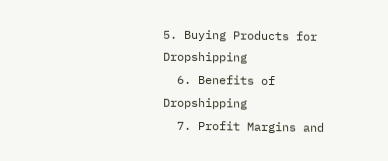5. Buying Products for Dropshipping
  6. Benefits of Dropshipping
  7. Profit Margins and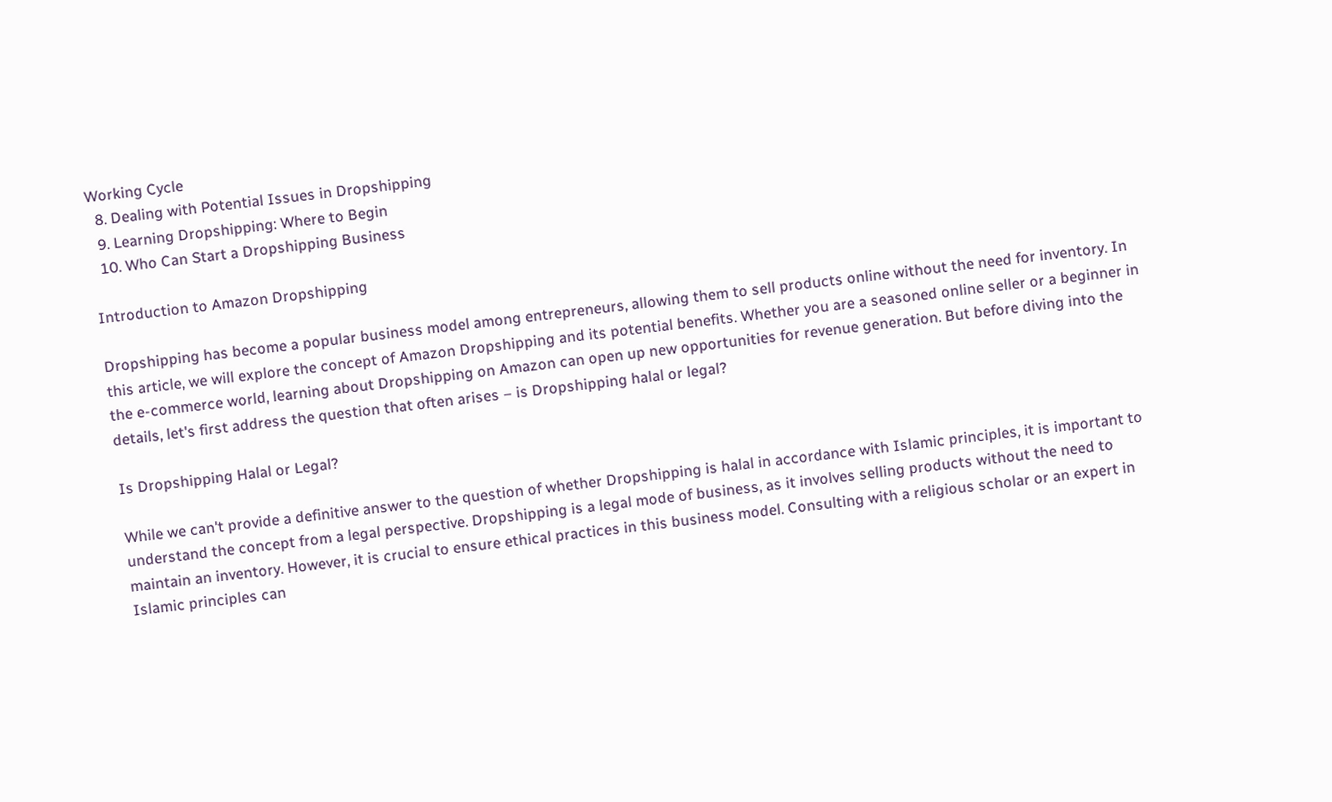Working Cycle
  8. Dealing with Potential Issues in Dropshipping
  9. Learning Dropshipping: Where to Begin
  10. Who Can Start a Dropshipping Business

Introduction to Amazon Dropshipping

Dropshipping has become a popular business model among entrepreneurs, allowing them to sell products online without the need for inventory. In this article, we will explore the concept of Amazon Dropshipping and its potential benefits. Whether you are a seasoned online seller or a beginner in the e-commerce world, learning about Dropshipping on Amazon can open up new opportunities for revenue generation. But before diving into the details, let's first address the question that often arises – is Dropshipping halal or legal?

Is Dropshipping Halal or Legal?

While we can't provide a definitive answer to the question of whether Dropshipping is halal in accordance with Islamic principles, it is important to understand the concept from a legal perspective. Dropshipping is a legal mode of business, as it involves selling products without the need to maintain an inventory. However, it is crucial to ensure ethical practices in this business model. Consulting with a religious scholar or an expert in Islamic principles can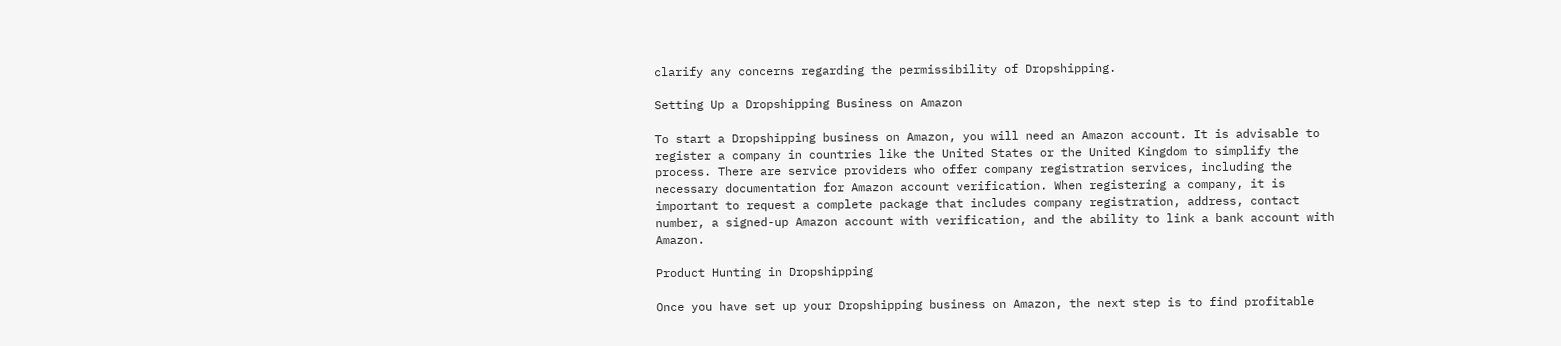clarify any concerns regarding the permissibility of Dropshipping.

Setting Up a Dropshipping Business on Amazon

To start a Dropshipping business on Amazon, you will need an Amazon account. It is advisable to register a company in countries like the United States or the United Kingdom to simplify the process. There are service providers who offer company registration services, including the necessary documentation for Amazon account verification. When registering a company, it is important to request a complete package that includes company registration, address, contact number, a signed-up Amazon account with verification, and the ability to link a bank account with Amazon.

Product Hunting in Dropshipping

Once you have set up your Dropshipping business on Amazon, the next step is to find profitable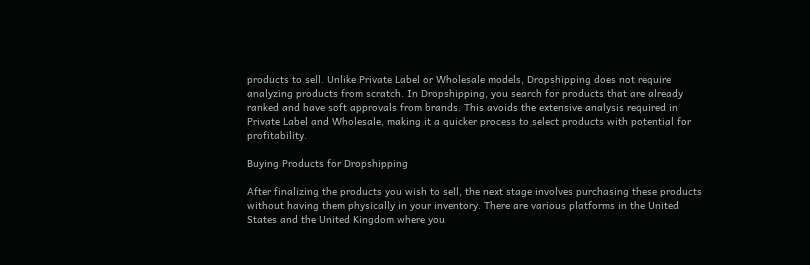products to sell. Unlike Private Label or Wholesale models, Dropshipping does not require analyzing products from scratch. In Dropshipping, you search for products that are already ranked and have soft approvals from brands. This avoids the extensive analysis required in Private Label and Wholesale, making it a quicker process to select products with potential for profitability.

Buying Products for Dropshipping

After finalizing the products you wish to sell, the next stage involves purchasing these products without having them physically in your inventory. There are various platforms in the United States and the United Kingdom where you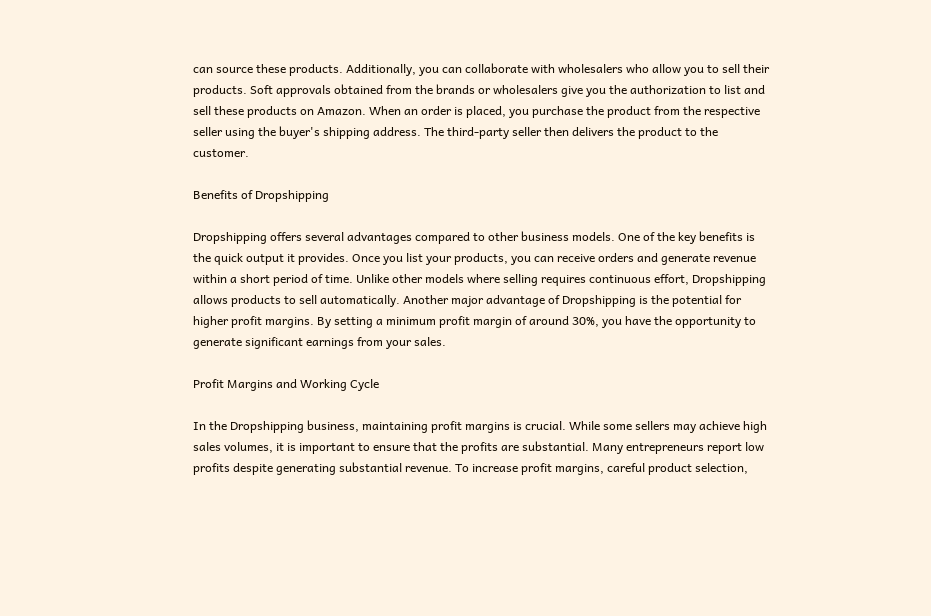can source these products. Additionally, you can collaborate with wholesalers who allow you to sell their products. Soft approvals obtained from the brands or wholesalers give you the authorization to list and sell these products on Amazon. When an order is placed, you purchase the product from the respective seller using the buyer's shipping address. The third-party seller then delivers the product to the customer.

Benefits of Dropshipping

Dropshipping offers several advantages compared to other business models. One of the key benefits is the quick output it provides. Once you list your products, you can receive orders and generate revenue within a short period of time. Unlike other models where selling requires continuous effort, Dropshipping allows products to sell automatically. Another major advantage of Dropshipping is the potential for higher profit margins. By setting a minimum profit margin of around 30%, you have the opportunity to generate significant earnings from your sales.

Profit Margins and Working Cycle

In the Dropshipping business, maintaining profit margins is crucial. While some sellers may achieve high sales volumes, it is important to ensure that the profits are substantial. Many entrepreneurs report low profits despite generating substantial revenue. To increase profit margins, careful product selection,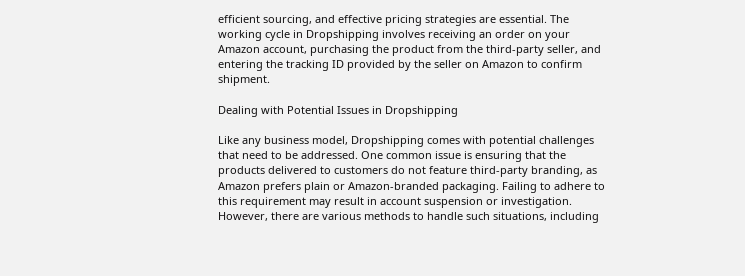efficient sourcing, and effective pricing strategies are essential. The working cycle in Dropshipping involves receiving an order on your Amazon account, purchasing the product from the third-party seller, and entering the tracking ID provided by the seller on Amazon to confirm shipment.

Dealing with Potential Issues in Dropshipping

Like any business model, Dropshipping comes with potential challenges that need to be addressed. One common issue is ensuring that the products delivered to customers do not feature third-party branding, as Amazon prefers plain or Amazon-branded packaging. Failing to adhere to this requirement may result in account suspension or investigation. However, there are various methods to handle such situations, including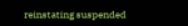reinstating suspended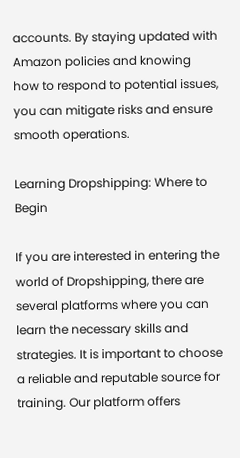accounts. By staying updated with Amazon policies and knowing how to respond to potential issues, you can mitigate risks and ensure smooth operations.

Learning Dropshipping: Where to Begin

If you are interested in entering the world of Dropshipping, there are several platforms where you can learn the necessary skills and strategies. It is important to choose a reliable and reputable source for training. Our platform offers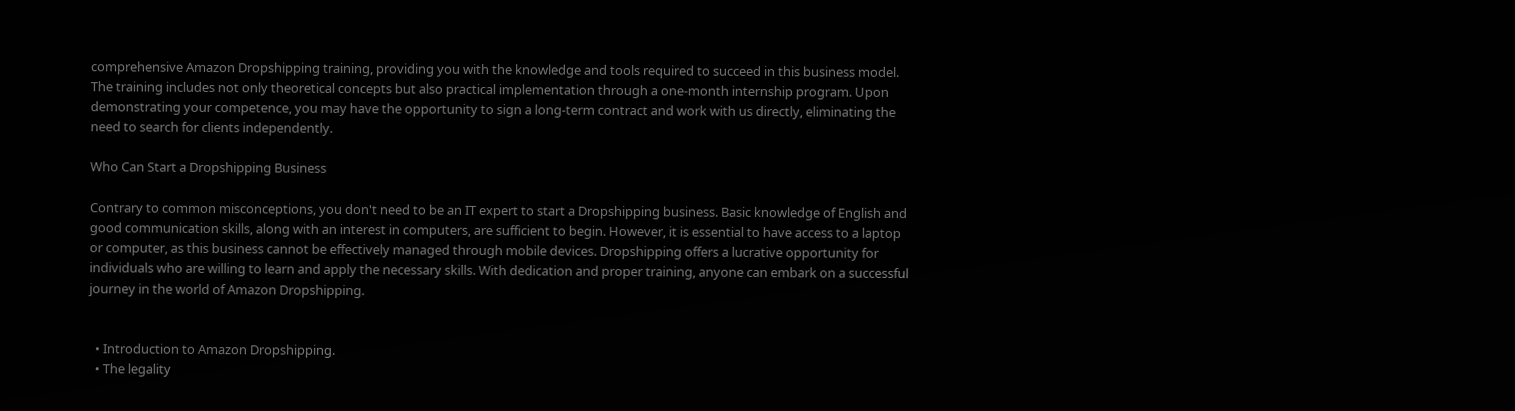comprehensive Amazon Dropshipping training, providing you with the knowledge and tools required to succeed in this business model. The training includes not only theoretical concepts but also practical implementation through a one-month internship program. Upon demonstrating your competence, you may have the opportunity to sign a long-term contract and work with us directly, eliminating the need to search for clients independently.

Who Can Start a Dropshipping Business

Contrary to common misconceptions, you don't need to be an IT expert to start a Dropshipping business. Basic knowledge of English and good communication skills, along with an interest in computers, are sufficient to begin. However, it is essential to have access to a laptop or computer, as this business cannot be effectively managed through mobile devices. Dropshipping offers a lucrative opportunity for individuals who are willing to learn and apply the necessary skills. With dedication and proper training, anyone can embark on a successful journey in the world of Amazon Dropshipping.


  • Introduction to Amazon Dropshipping.
  • The legality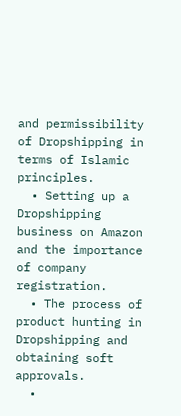and permissibility of Dropshipping in terms of Islamic principles.
  • Setting up a Dropshipping business on Amazon and the importance of company registration.
  • The process of product hunting in Dropshipping and obtaining soft approvals.
  •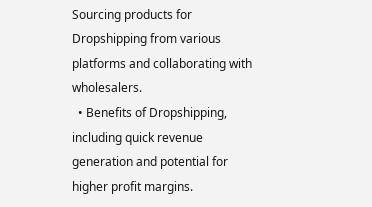Sourcing products for Dropshipping from various platforms and collaborating with wholesalers.
  • Benefits of Dropshipping, including quick revenue generation and potential for higher profit margins.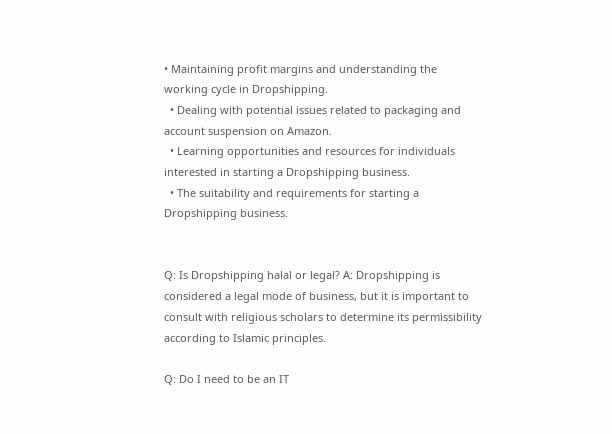• Maintaining profit margins and understanding the working cycle in Dropshipping.
  • Dealing with potential issues related to packaging and account suspension on Amazon.
  • Learning opportunities and resources for individuals interested in starting a Dropshipping business.
  • The suitability and requirements for starting a Dropshipping business.


Q: Is Dropshipping halal or legal? A: Dropshipping is considered a legal mode of business, but it is important to consult with religious scholars to determine its permissibility according to Islamic principles.

Q: Do I need to be an IT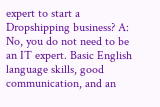expert to start a Dropshipping business? A: No, you do not need to be an IT expert. Basic English language skills, good communication, and an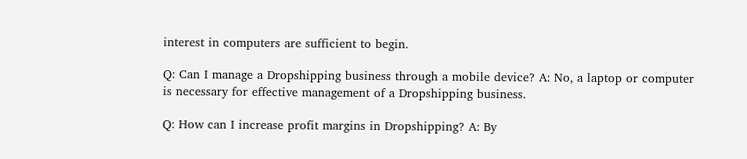interest in computers are sufficient to begin.

Q: Can I manage a Dropshipping business through a mobile device? A: No, a laptop or computer is necessary for effective management of a Dropshipping business.

Q: How can I increase profit margins in Dropshipping? A: By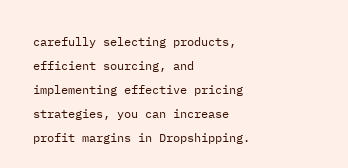carefully selecting products, efficient sourcing, and implementing effective pricing strategies, you can increase profit margins in Dropshipping.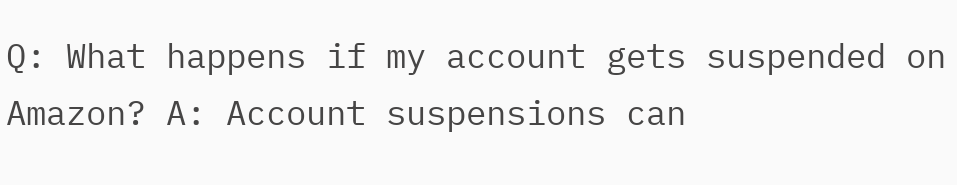Q: What happens if my account gets suspended on Amazon? A: Account suspensions can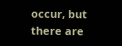occur, but there are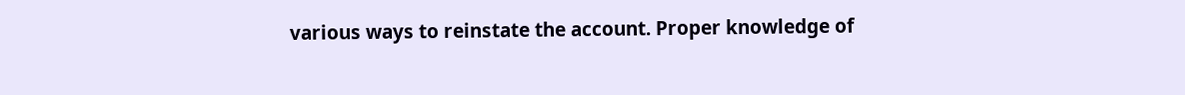various ways to reinstate the account. Proper knowledge of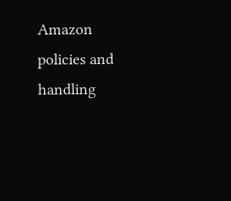Amazon policies and handling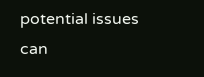potential issues can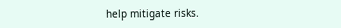help mitigate risks.